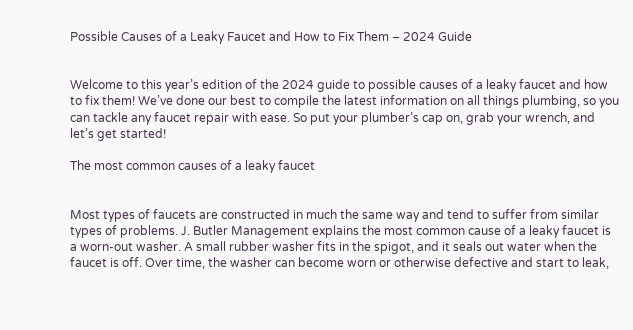Possible Causes of a Leaky Faucet and How to Fix Them – 2024 Guide


Welcome to this year’s edition of the 2024 guide to possible causes of a leaky faucet and how to fix them! We’ve done our best to compile the latest information on all things plumbing, so you can tackle any faucet repair with ease. So put your plumber’s cap on, grab your wrench, and let’s get started!

The most common causes of a leaky faucet


Most types of faucets are constructed in much the same way and tend to suffer from similar types of problems. J. Butler Management explains the most common cause of a leaky faucet is a worn-out washer. A small rubber washer fits in the spigot, and it seals out water when the faucet is off. Over time, the washer can become worn or otherwise defective and start to leak,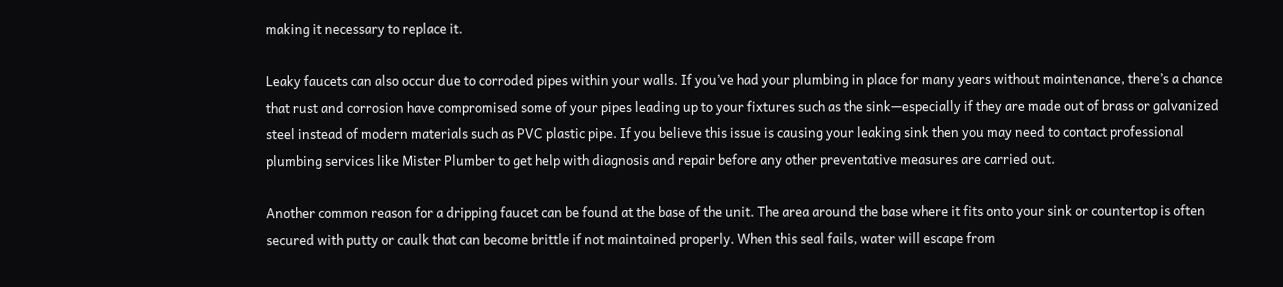making it necessary to replace it.

Leaky faucets can also occur due to corroded pipes within your walls. If you’ve had your plumbing in place for many years without maintenance, there’s a chance that rust and corrosion have compromised some of your pipes leading up to your fixtures such as the sink—especially if they are made out of brass or galvanized steel instead of modern materials such as PVC plastic pipe. If you believe this issue is causing your leaking sink then you may need to contact professional plumbing services like Mister Plumber to get help with diagnosis and repair before any other preventative measures are carried out.

Another common reason for a dripping faucet can be found at the base of the unit. The area around the base where it fits onto your sink or countertop is often secured with putty or caulk that can become brittle if not maintained properly. When this seal fails, water will escape from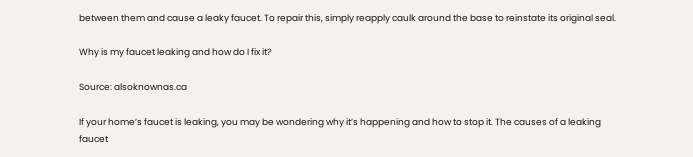between them and cause a leaky faucet. To repair this, simply reapply caulk around the base to reinstate its original seal.

Why is my faucet leaking and how do I fix it?

Source: alsoknownas.ca

If your home’s faucet is leaking, you may be wondering why it’s happening and how to stop it. The causes of a leaking faucet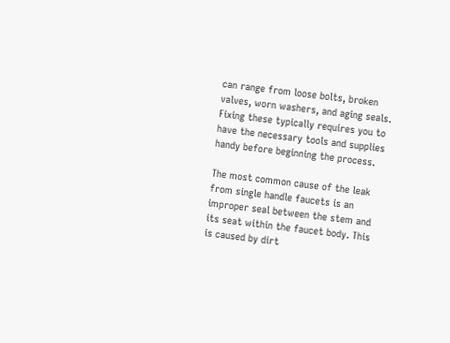can range from loose bolts, broken valves, worn washers, and aging seals. Fixing these typically requires you to have the necessary tools and supplies handy before beginning the process.

The most common cause of the leak from single handle faucets is an improper seal between the stem and its seat within the faucet body. This is caused by dirt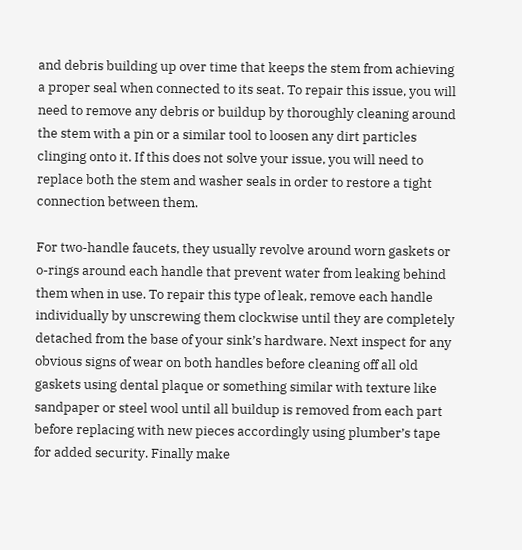and debris building up over time that keeps the stem from achieving a proper seal when connected to its seat. To repair this issue, you will need to remove any debris or buildup by thoroughly cleaning around the stem with a pin or a similar tool to loosen any dirt particles clinging onto it. If this does not solve your issue, you will need to replace both the stem and washer seals in order to restore a tight connection between them.

For two-handle faucets, they usually revolve around worn gaskets or o-rings around each handle that prevent water from leaking behind them when in use. To repair this type of leak, remove each handle individually by unscrewing them clockwise until they are completely detached from the base of your sink’s hardware. Next inspect for any obvious signs of wear on both handles before cleaning off all old gaskets using dental plaque or something similar with texture like sandpaper or steel wool until all buildup is removed from each part before replacing with new pieces accordingly using plumber’s tape for added security. Finally make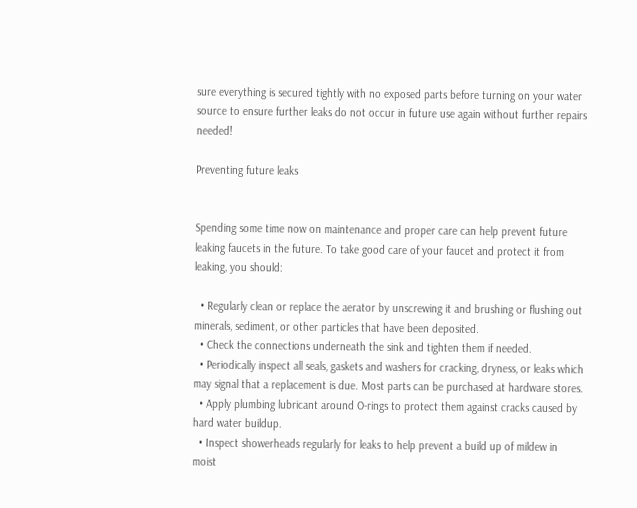sure everything is secured tightly with no exposed parts before turning on your water source to ensure further leaks do not occur in future use again without further repairs needed!

Preventing future leaks


Spending some time now on maintenance and proper care can help prevent future leaking faucets in the future. To take good care of your faucet and protect it from leaking, you should:

  • Regularly clean or replace the aerator by unscrewing it and brushing or flushing out minerals, sediment, or other particles that have been deposited.
  • Check the connections underneath the sink and tighten them if needed.
  • Periodically inspect all seals, gaskets and washers for cracking, dryness, or leaks which may signal that a replacement is due. Most parts can be purchased at hardware stores.
  • Apply plumbing lubricant around O-rings to protect them against cracks caused by hard water buildup.
  • Inspect showerheads regularly for leaks to help prevent a build up of mildew in moist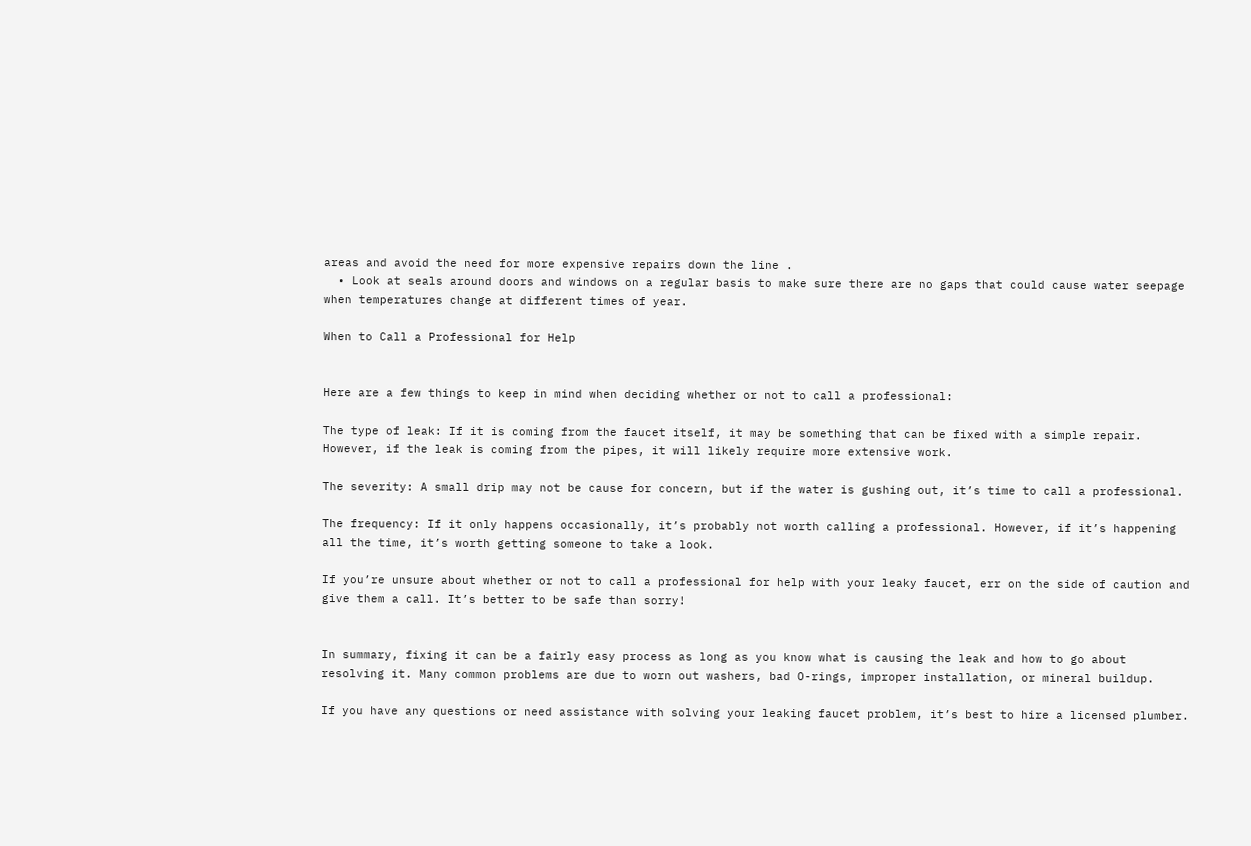areas and avoid the need for more expensive repairs down the line .
  • Look at seals around doors and windows on a regular basis to make sure there are no gaps that could cause water seepage when temperatures change at different times of year.

When to Call a Professional for Help


Here are a few things to keep in mind when deciding whether or not to call a professional:

The type of leak: If it is coming from the faucet itself, it may be something that can be fixed with a simple repair. However, if the leak is coming from the pipes, it will likely require more extensive work.

The severity: A small drip may not be cause for concern, but if the water is gushing out, it’s time to call a professional.

The frequency: If it only happens occasionally, it’s probably not worth calling a professional. However, if it’s happening all the time, it’s worth getting someone to take a look.

If you’re unsure about whether or not to call a professional for help with your leaky faucet, err on the side of caution and give them a call. It’s better to be safe than sorry!


In summary, fixing it can be a fairly easy process as long as you know what is causing the leak and how to go about resolving it. Many common problems are due to worn out washers, bad O-rings, improper installation, or mineral buildup.

If you have any questions or need assistance with solving your leaking faucet problem, it’s best to hire a licensed plumber.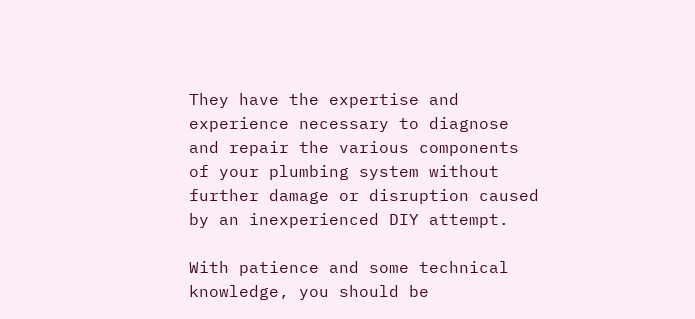They have the expertise and experience necessary to diagnose and repair the various components of your plumbing system without further damage or disruption caused by an inexperienced DIY attempt.

With patience and some technical knowledge, you should be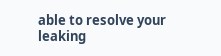able to resolve your leaking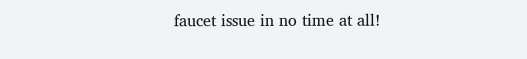faucet issue in no time at all!